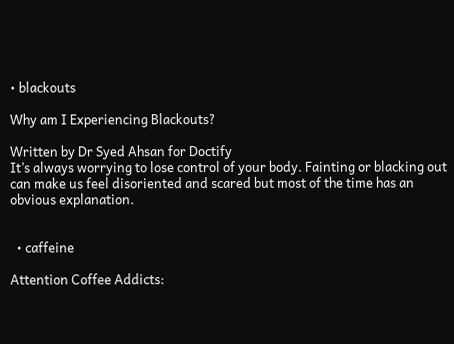• blackouts

Why am I Experiencing Blackouts?

Written by Dr Syed Ahsan for Doctify
It’s always worrying to lose control of your body. Fainting or blacking out can make us feel disoriented and scared but most of the time has an obvious explanation.


  • caffeine

Attention Coffee Addicts: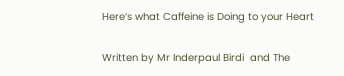Here’s what Caffeine is Doing to your Heart

Written by Mr Inderpaul Birdi  and The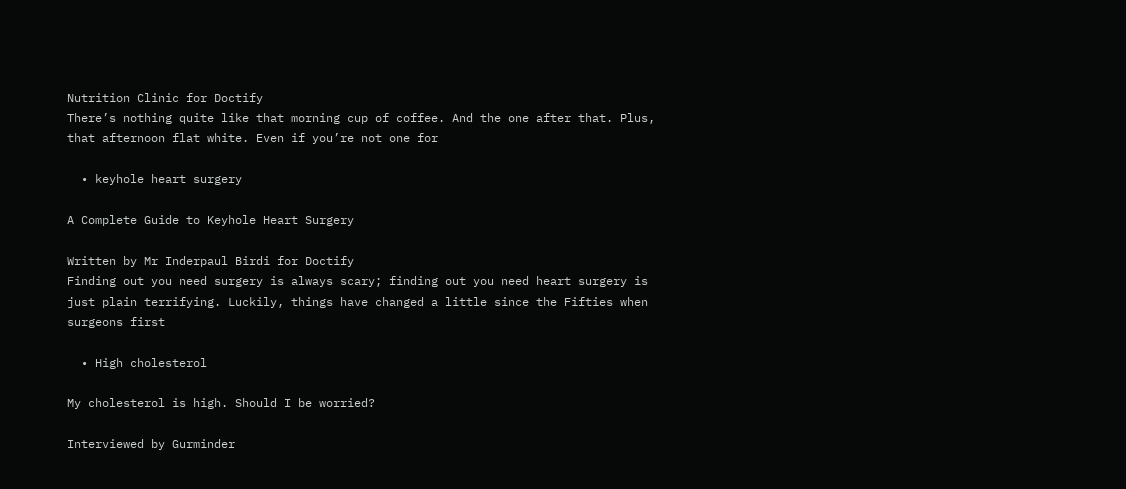Nutrition Clinic for Doctify
There’s nothing quite like that morning cup of coffee. And the one after that. Plus, that afternoon flat white. Even if you’re not one for

  • keyhole heart surgery

A Complete Guide to Keyhole Heart Surgery

Written by Mr Inderpaul Birdi for Doctify
Finding out you need surgery is always scary; finding out you need heart surgery is just plain terrifying. Luckily, things have changed a little since the Fifties when surgeons first

  • High cholesterol

My cholesterol is high. Should I be worried?

Interviewed by Gurminder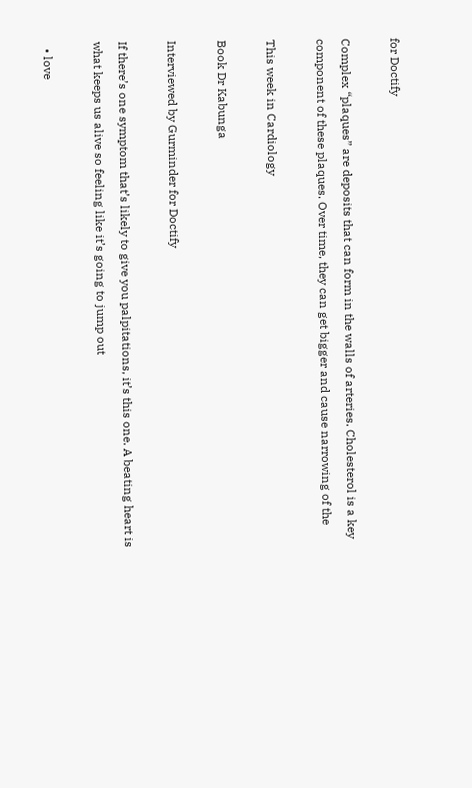for Doctify

Complex “plaques” are deposits that can form in the walls of arteries. Cholesterol is a key component of these plaques. Over time, they can get bigger and cause narrowing of the

This week in Cardiology

Book Dr Kabunga

Interviewed by Gurminder for Doctify

If there’s one symptom that’s likely to give you palpitations, it’s this one. A beating heart is what keeps us alive so feeling like it’s going to jump out

  • love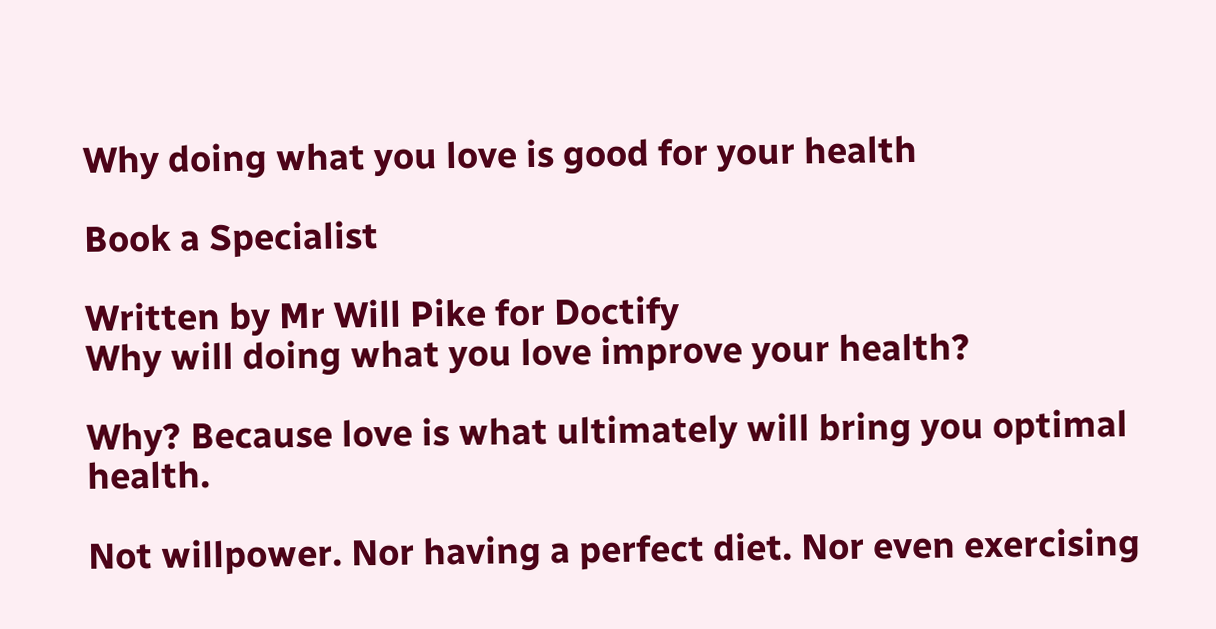Why doing what you love is good for your health

Book a Specialist

Written by Mr Will Pike for Doctify
Why will doing what you love improve your health?

Why? Because love is what ultimately will bring you optimal health.

Not willpower. Nor having a perfect diet. Nor even exercising